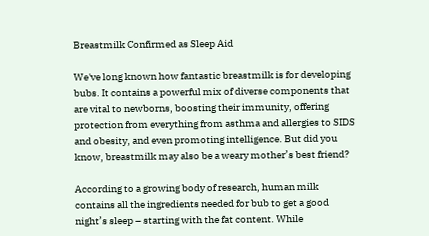Breastmilk Confirmed as Sleep Aid

We've long known how fantastic breastmilk is for developing bubs. It contains a powerful mix of diverse components that are vital to newborns, boosting their immunity, offering protection from everything from asthma and allergies to SIDS and obesity, and even promoting intelligence. But did you know, breastmilk may also be a weary mother’s best friend?

According to a growing body of research, human milk contains all the ingredients needed for bub to get a good night’s sleep – starting with the fat content. While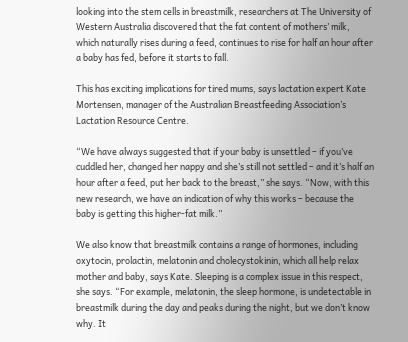looking into the stem cells in breastmilk, researchers at The University of Western Australia discovered that the fat content of mothers’ milk, which naturally rises during a feed, continues to rise for half an hour after a baby has fed, before it starts to fall.

This has exciting implications for tired mums, says lactation expert Kate Mortensen, manager of the Australian Breastfeeding Association’s Lactation Resource Centre.

“We have always suggested that if your baby is unsettled – if you’ve cuddled her, changed her nappy and she’s still not settled – and it’s half an hour after a feed, put her back to the breast,” she says. “Now, with this new research, we have an indication of why this works – because the baby is getting this higher-fat milk.”

We also know that breastmilk contains a range of hormones, including oxytocin, prolactin, melatonin and cholecystokinin, which all help relax mother and baby, says Kate. Sleeping is a complex issue in this respect, she says. “For example, melatonin, the sleep hormone, is undetectable in breastmilk during the day and peaks during the night, but we don’t know why. It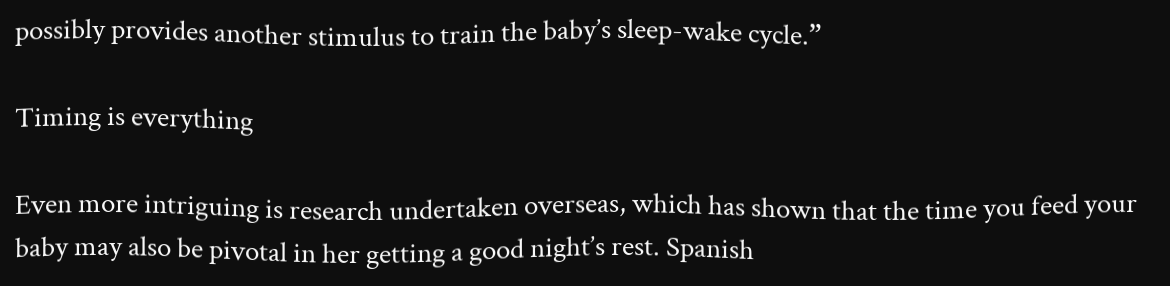possibly provides another stimulus to train the baby’s sleep-wake cycle.”

Timing is everything

Even more intriguing is research undertaken overseas, which has shown that the time you feed your baby may also be pivotal in her getting a good night’s rest. Spanish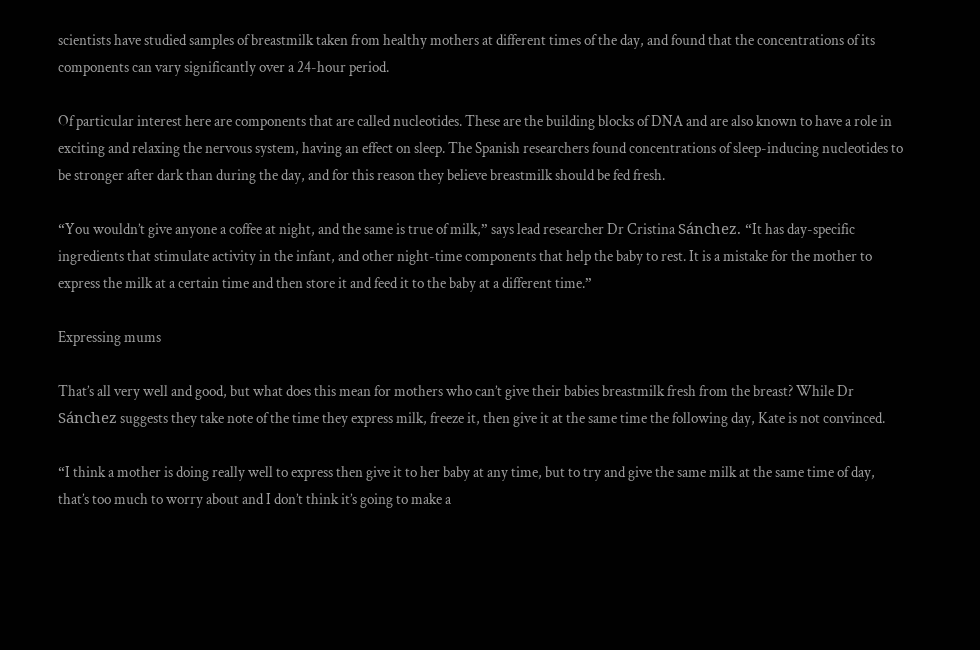scientists have studied samples of breastmilk taken from healthy mothers at different times of the day, and found that the concentrations of its components can vary significantly over a 24-hour period.

Of particular interest here are components that are called nucleotides. These are the building blocks of DNA and are also known to have a role in exciting and relaxing the nervous system, having an effect on sleep. The Spanish researchers found concentrations of sleep-inducing nucleotides to be stronger after dark than during the day, and for this reason they believe breastmilk should be fed fresh.

“You wouldn’t give anyone a coffee at night, and the same is true of milk,” says lead researcher Dr Cristina Sánchez. “It has day-specific ingredients that stimulate activity in the infant, and other night-time components that help the baby to rest. It is a mistake for the mother to express the milk at a certain time and then store it and feed it to the baby at a different time.”

Expressing mums

That’s all very well and good, but what does this mean for mothers who can’t give their babies breastmilk fresh from the breast? While Dr Sánchez suggests they take note of the time they express milk, freeze it, then give it at the same time the following day, Kate is not convinced.

“I think a mother is doing really well to express then give it to her baby at any time, but to try and give the same milk at the same time of day, that’s too much to worry about and I don’t think it’s going to make a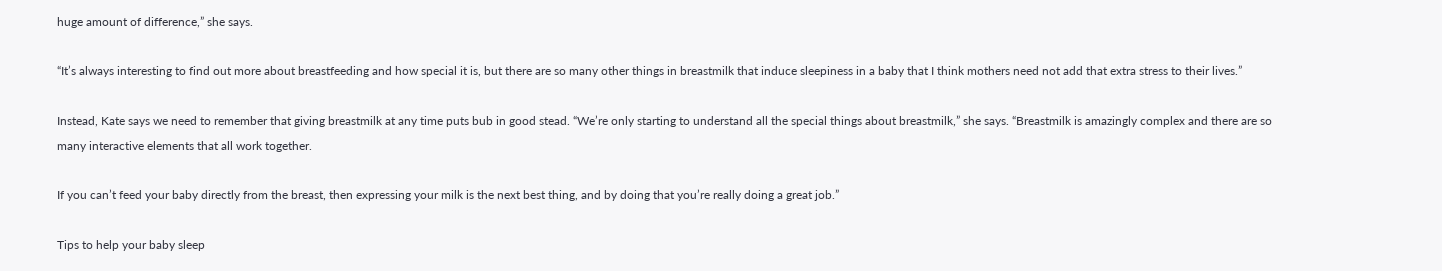huge amount of difference,” she says.

“It’s always interesting to find out more about breastfeeding and how special it is, but there are so many other things in breastmilk that induce sleepiness in a baby that I think mothers need not add that extra stress to their lives.”

Instead, Kate says we need to remember that giving breastmilk at any time puts bub in good stead. “We’re only starting to understand all the special things about breastmilk,” she says. “Breastmilk is amazingly complex and there are so many interactive elements that all work together.

If you can’t feed your baby directly from the breast, then expressing your milk is the next best thing, and by doing that you’re really doing a great job.”

Tips to help your baby sleep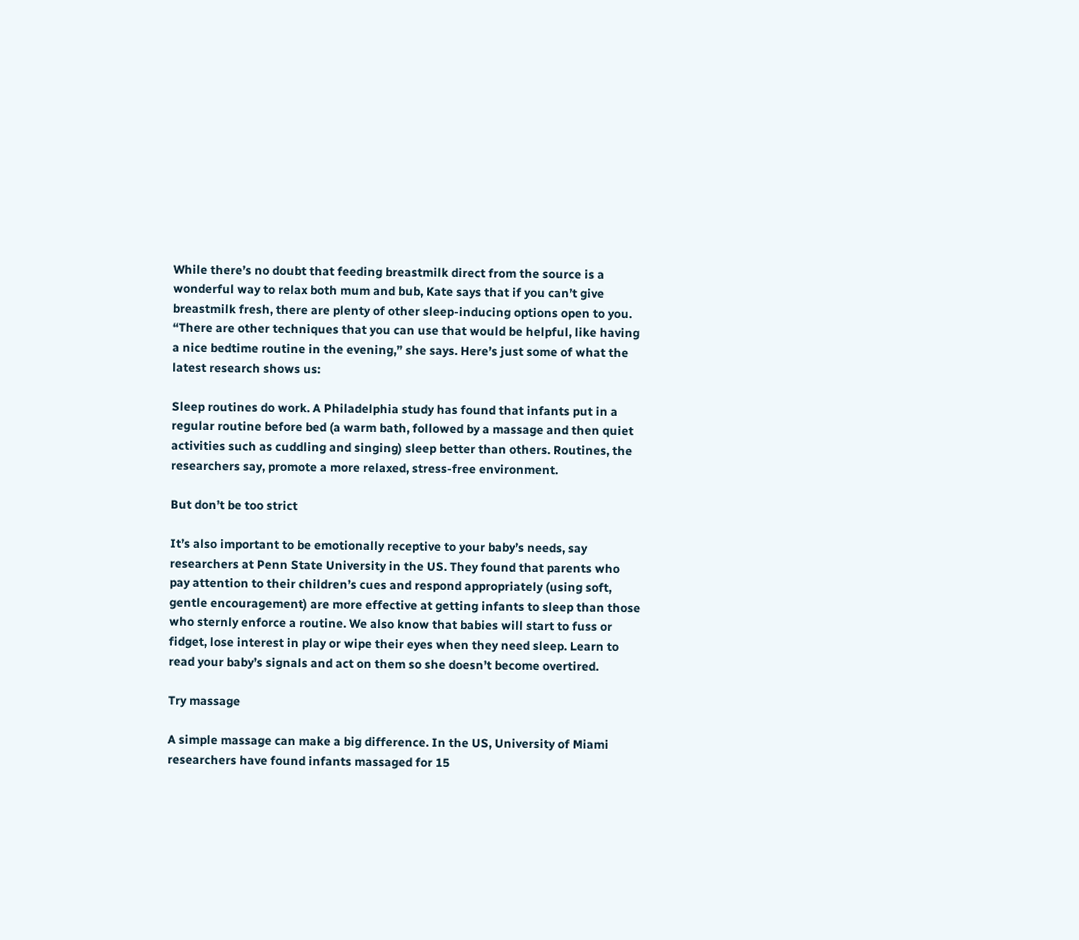While there’s no doubt that feeding breastmilk direct from the source is a wonderful way to relax both mum and bub, Kate says that if you can’t give breastmilk fresh, there are plenty of other sleep-inducing options open to you. “There are other techniques that you can use that would be helpful, like having a nice bedtime routine in the evening,” she says. Here’s just some of what the latest research shows us:

Sleep routines do work. A Philadelphia study has found that infants put in a regular routine before bed (a warm bath, followed by a massage and then quiet activities such as cuddling and singing) sleep better than others. Routines, the researchers say, promote a more relaxed, stress-free environment.

But don’t be too strict

It’s also important to be emotionally receptive to your baby’s needs, say researchers at Penn State University in the US. They found that parents who pay attention to their children’s cues and respond appropriately (using soft, gentle encouragement) are more effective at getting infants to sleep than those who sternly enforce a routine. We also know that babies will start to fuss or fidget, lose interest in play or wipe their eyes when they need sleep. Learn to read your baby’s signals and act on them so she doesn’t become overtired.

Try massage

A simple massage can make a big difference. In the US, University of Miami researchers have found infants massaged for 15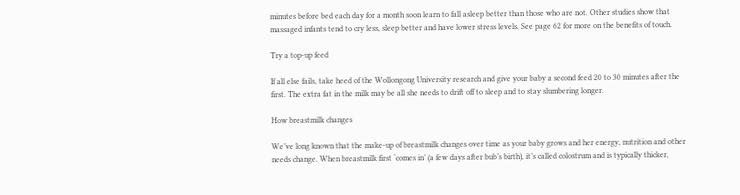minutes before bed each day for a month soon learn to fall asleep better than those who are not. Other studies show that massaged infants tend to cry less, sleep better and have lower stress levels. See page 62 for more on the benefits of touch.

Try a top-up feed

If all else fails, take heed of the Wollongong University research and give your baby a second feed 20 to 30 minutes after the first. The extra fat in the milk may be all she needs to drift off to sleep and to stay slumbering longer.

How breastmilk changes

We’ve long known that the make-up of breastmilk changes over time as your baby grows and her energy, nutrition and other needs change. When breastmilk first ‘comes in’ (a few days after bub’s birth), it’s called colostrum and is typically thicker,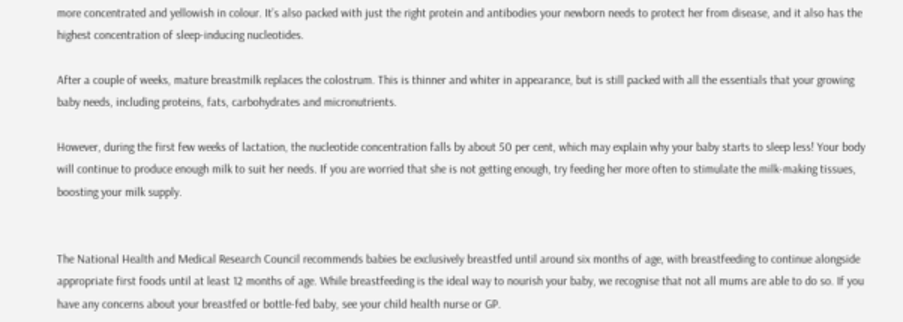more concentrated and yellowish in colour. It’s also packed with just the right protein and antibodies your newborn needs to protect her from disease, and it also has the highest concentration of sleep-inducing nucleotides.

After a couple of weeks, mature breastmilk replaces the colostrum. This is thinner and whiter in appearance, but is still packed with all the essentials that your growing baby needs, including proteins, fats, carbohydrates and micronutrients.

However, during the first few weeks of lactation, the nucleotide concentration falls by about 50 per cent, which may explain why your baby starts to sleep less! Your body will continue to produce enough milk to suit her needs. If you are worried that she is not getting enough, try feeding her more often to stimulate the milk-making tissues, boosting your milk supply.


The National Health and Medical Research Council recommends babies be exclusively breastfed until around six months of age, with breastfeeding to continue alongside appropriate first foods until at least 12 months of age. While breastfeeding is the ideal way to nourish your baby, we recognise that not all mums are able to do so. If you have any concerns about your breastfed or bottle-fed baby, see your child health nurse or GP.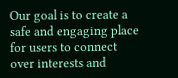Our goal is to create a safe and engaging place for users to connect over interests and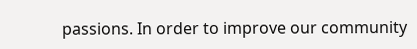passions. In order to improve our community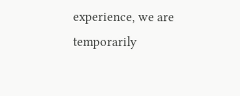experience, we are temporarily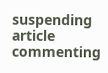suspending article commenting